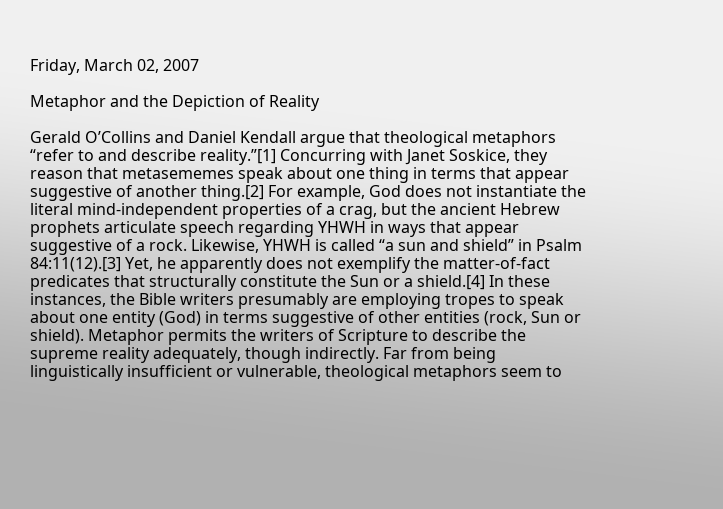Friday, March 02, 2007

Metaphor and the Depiction of Reality

Gerald O’Collins and Daniel Kendall argue that theological metaphors “refer to and describe reality.”[1] Concurring with Janet Soskice, they reason that metasememes speak about one thing in terms that appear suggestive of another thing.[2] For example, God does not instantiate the literal mind-independent properties of a crag, but the ancient Hebrew prophets articulate speech regarding YHWH in ways that appear suggestive of a rock. Likewise, YHWH is called “a sun and shield” in Psalm 84:11(12).[3] Yet, he apparently does not exemplify the matter-of-fact predicates that structurally constitute the Sun or a shield.[4] In these instances, the Bible writers presumably are employing tropes to speak about one entity (God) in terms suggestive of other entities (rock, Sun or shield). Metaphor permits the writers of Scripture to describe the supreme reality adequately, though indirectly. Far from being linguistically insufficient or vulnerable, theological metaphors seem to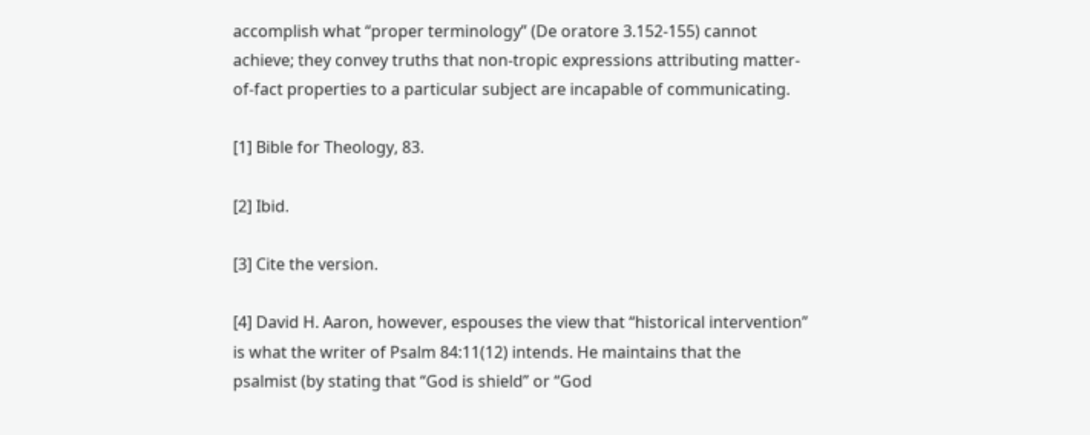accomplish what “proper terminology” (De oratore 3.152-155) cannot achieve; they convey truths that non-tropic expressions attributing matter-of-fact properties to a particular subject are incapable of communicating.

[1] Bible for Theology, 83.

[2] Ibid.

[3] Cite the version.

[4] David H. Aaron, however, espouses the view that “historical intervention” is what the writer of Psalm 84:11(12) intends. He maintains that the psalmist (by stating that “God is shield” or “God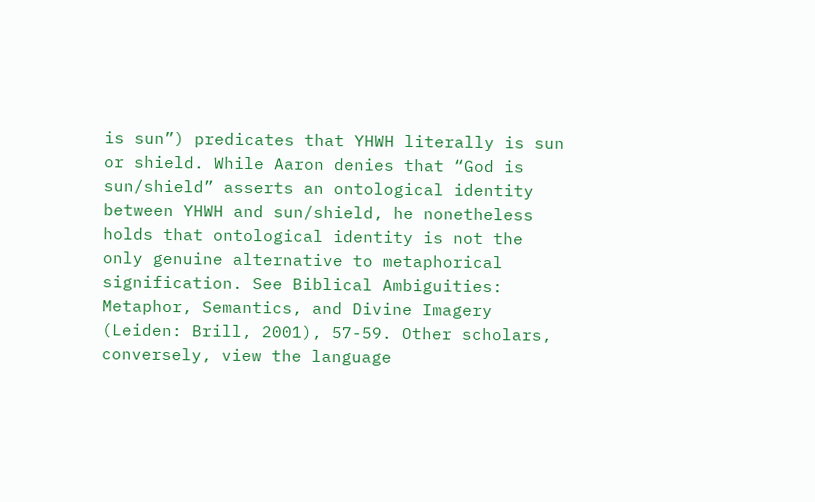is sun”) predicates that YHWH literally is sun or shield. While Aaron denies that “God is sun/shield” asserts an ontological identity between YHWH and sun/shield, he nonetheless holds that ontological identity is not the only genuine alternative to metaphorical signification. See Biblical Ambiguities: Metaphor, Semantics, and Divine Imagery (Leiden: Brill, 2001), 57-59. Other scholars, conversely, view the language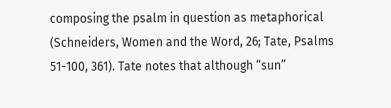composing the psalm in question as metaphorical (Schneiders, Women and the Word, 26; Tate, Psalms 51-100, 361). Tate notes that although “sun”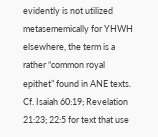evidently is not utilized metasememically for YHWH elsewhere, the term is a rather “common royal epithet” found in ANE texts. Cf. Isaiah 60:19; Revelation 21:23; 22:5 for text that use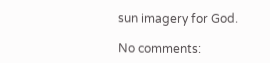sun imagery for God.

No comments: